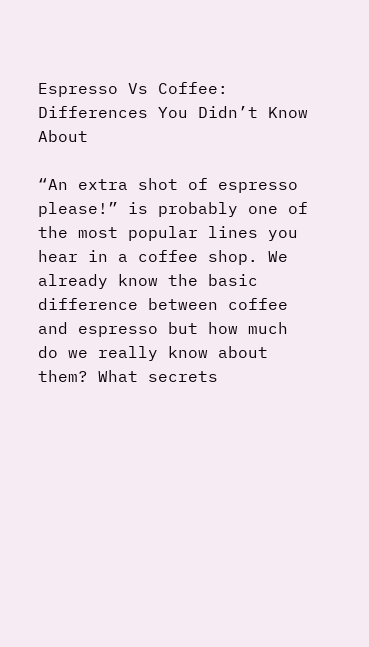Espresso Vs Coffee: Differences You Didn’t Know About

“An extra shot of espresso please!” is probably one of the most popular lines you hear in a coffee shop. We already know the basic difference between coffee and espresso but how much do we really know about them? What secrets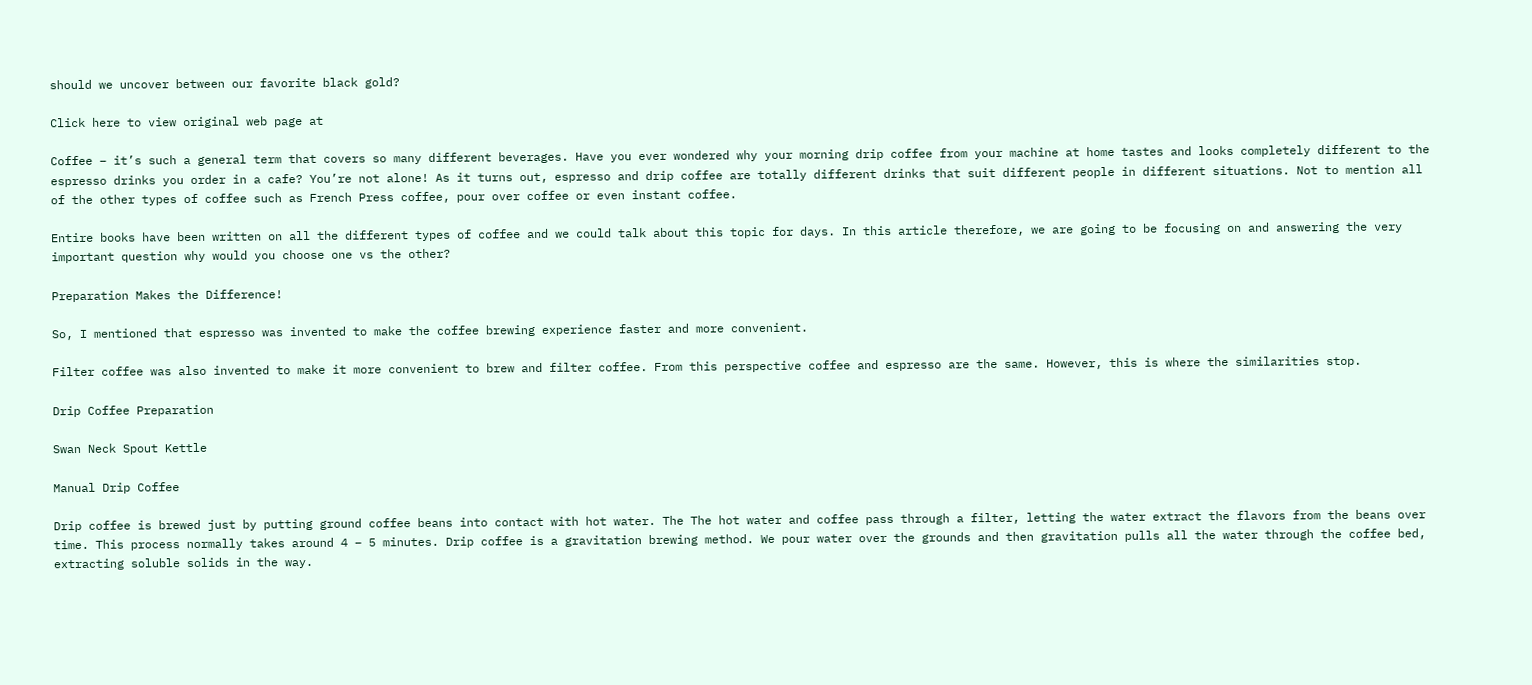should we uncover between our favorite black gold?

Click here to view original web page at

Coffee – it’s such a general term that covers so many different beverages. Have you ever wondered why your morning drip coffee from your machine at home tastes and looks completely different to the espresso drinks you order in a cafe? You’re not alone! As it turns out, espresso and drip coffee are totally different drinks that suit different people in different situations. Not to mention all of the other types of coffee such as French Press coffee, pour over coffee or even instant coffee.

Entire books have been written on all the different types of coffee and we could talk about this topic for days. In this article therefore, we are going to be focusing on and answering the very important question why would you choose one vs the other?

Preparation Makes the Difference!

So, I mentioned that espresso was invented to make the coffee brewing experience faster and more convenient.

Filter coffee was also invented to make it more convenient to brew and filter coffee. From this perspective coffee and espresso are the same. However, this is where the similarities stop.

Drip Coffee Preparation

Swan Neck Spout Kettle

Manual Drip Coffee

Drip coffee is brewed just by putting ground coffee beans into contact with hot water. The The hot water and coffee pass through a filter, letting the water extract the flavors from the beans over time. This process normally takes around 4 – 5 minutes. Drip coffee is a gravitation brewing method. We pour water over the grounds and then gravitation pulls all the water through the coffee bed, extracting soluble solids in the way.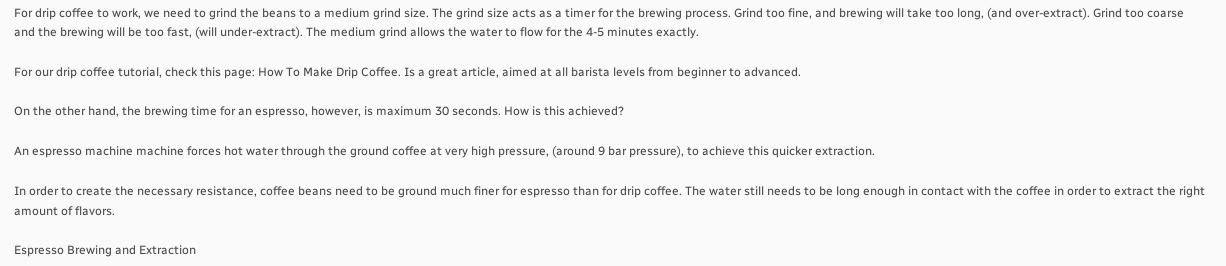For drip coffee to work, we need to grind the beans to a medium grind size. The grind size acts as a timer for the brewing process. Grind too fine, and brewing will take too long, (and over-extract). Grind too coarse and the brewing will be too fast, (will under-extract). The medium grind allows the water to flow for the 4-5 minutes exactly.

For our drip coffee tutorial, check this page: How To Make Drip Coffee. Is a great article, aimed at all barista levels from beginner to advanced.

On the other hand, the brewing time for an espresso, however, is maximum 30 seconds. How is this achieved?

An espresso machine machine forces hot water through the ground coffee at very high pressure, (around 9 bar pressure), to achieve this quicker extraction.

In order to create the necessary resistance, coffee beans need to be ground much finer for espresso than for drip coffee. The water still needs to be long enough in contact with the coffee in order to extract the right amount of flavors.

Espresso Brewing and Extraction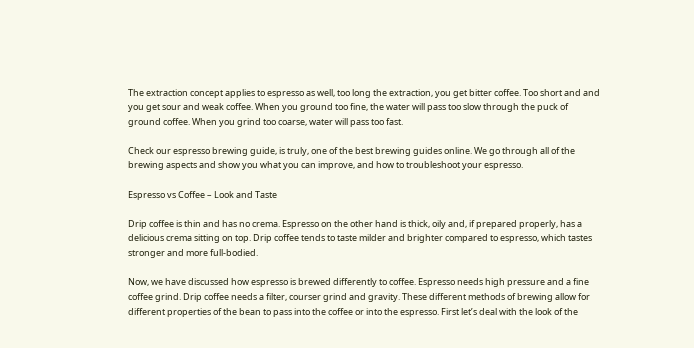The extraction concept applies to espresso as well, too long the extraction, you get bitter coffee. Too short and and you get sour and weak coffee. When you ground too fine, the water will pass too slow through the puck of ground coffee. When you grind too coarse, water will pass too fast.

Check our espresso brewing guide, is truly, one of the best brewing guides online. We go through all of the brewing aspects and show you what you can improve, and how to troubleshoot your espresso.

Espresso vs Coffee – Look and Taste

Drip coffee is thin and has no crema. Espresso on the other hand is thick, oily and, if prepared properly, has a delicious crema sitting on top. Drip coffee tends to taste milder and brighter compared to espresso, which tastes stronger and more full-bodied.

Now, we have discussed how espresso is brewed differently to coffee. Espresso needs high pressure and a fine coffee grind. Drip coffee needs a filter, courser grind and gravity. These different methods of brewing allow for different properties of the bean to pass into the coffee or into the espresso. First let’s deal with the look of the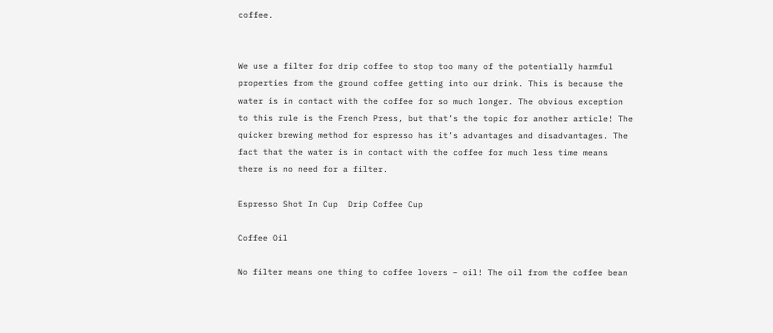coffee.


We use a filter for drip coffee to stop too many of the potentially harmful properties from the ground coffee getting into our drink. This is because the water is in contact with the coffee for so much longer. The obvious exception to this rule is the French Press, but that’s the topic for another article! The quicker brewing method for espresso has it’s advantages and disadvantages. The fact that the water is in contact with the coffee for much less time means there is no need for a filter.

Espresso Shot In Cup  Drip Coffee Cup

Coffee Oil

No filter means one thing to coffee lovers – oil! The oil from the coffee bean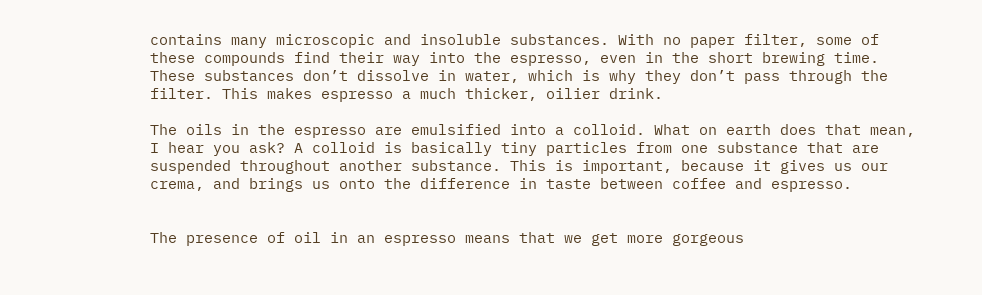contains many microscopic and insoluble substances. With no paper filter, some of these compounds find their way into the espresso, even in the short brewing time. These substances don’t dissolve in water, which is why they don’t pass through the filter. This makes espresso a much thicker, oilier drink.

The oils in the espresso are emulsified into a colloid. What on earth does that mean, I hear you ask? A colloid is basically tiny particles from one substance that are suspended throughout another substance. This is important, because it gives us our crema, and brings us onto the difference in taste between coffee and espresso.


The presence of oil in an espresso means that we get more gorgeous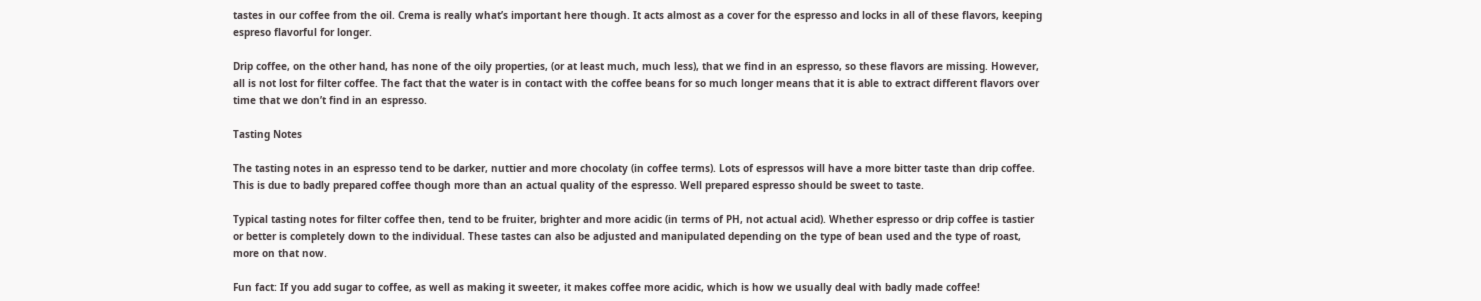tastes in our coffee from the oil. Crema is really what’s important here though. It acts almost as a cover for the espresso and locks in all of these flavors, keeping espreso flavorful for longer.

Drip coffee, on the other hand, has none of the oily properties, (or at least much, much less), that we find in an espresso, so these flavors are missing. However, all is not lost for filter coffee. The fact that the water is in contact with the coffee beans for so much longer means that it is able to extract different flavors over time that we don’t find in an espresso.

Tasting Notes

The tasting notes in an espresso tend to be darker, nuttier and more chocolaty (in coffee terms). Lots of espressos will have a more bitter taste than drip coffee. This is due to badly prepared coffee though more than an actual quality of the espresso. Well prepared espresso should be sweet to taste.

Typical tasting notes for filter coffee then, tend to be fruiter, brighter and more acidic (in terms of PH, not actual acid). Whether espresso or drip coffee is tastier or better is completely down to the individual. These tastes can also be adjusted and manipulated depending on the type of bean used and the type of roast, more on that now.

Fun fact: If you add sugar to coffee, as well as making it sweeter, it makes coffee more acidic, which is how we usually deal with badly made coffee!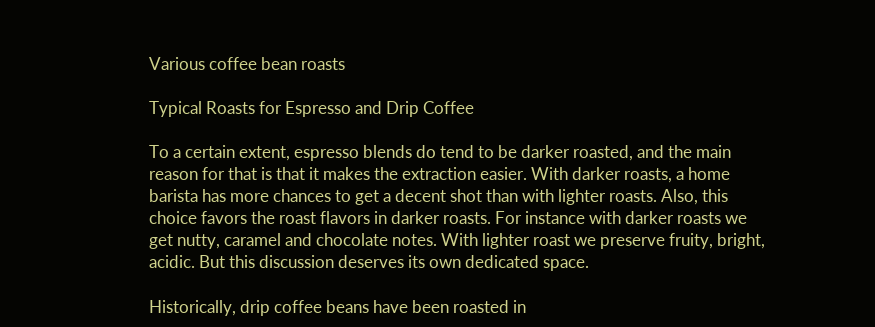Various coffee bean roasts

Typical Roasts for Espresso and Drip Coffee

To a certain extent, espresso blends do tend to be darker roasted, and the main reason for that is that it makes the extraction easier. With darker roasts, a home barista has more chances to get a decent shot than with lighter roasts. Also, this choice favors the roast flavors in darker roasts. For instance with darker roasts we get nutty, caramel and chocolate notes. With lighter roast we preserve fruity, bright, acidic. But this discussion deserves its own dedicated space.

Historically, drip coffee beans have been roasted in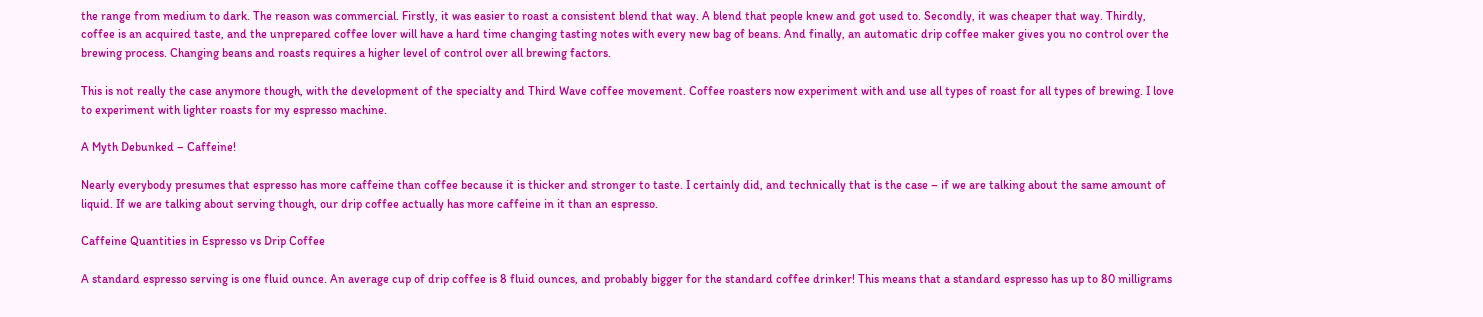the range from medium to dark. The reason was commercial. Firstly, it was easier to roast a consistent blend that way. A blend that people knew and got used to. Secondly, it was cheaper that way. Thirdly, coffee is an acquired taste, and the unprepared coffee lover will have a hard time changing tasting notes with every new bag of beans. And finally, an automatic drip coffee maker gives you no control over the brewing process. Changing beans and roasts requires a higher level of control over all brewing factors.

This is not really the case anymore though, with the development of the specialty and Third Wave coffee movement. Coffee roasters now experiment with and use all types of roast for all types of brewing. I love to experiment with lighter roasts for my espresso machine.

A Myth Debunked – Caffeine!

Nearly everybody presumes that espresso has more caffeine than coffee because it is thicker and stronger to taste. I certainly did, and technically that is the case – if we are talking about the same amount of liquid. If we are talking about serving though, our drip coffee actually has more caffeine in it than an espresso.

Caffeine Quantities in Espresso vs Drip Coffee

A standard espresso serving is one fluid ounce. An average cup of drip coffee is 8 fluid ounces, and probably bigger for the standard coffee drinker! This means that a standard espresso has up to 80 milligrams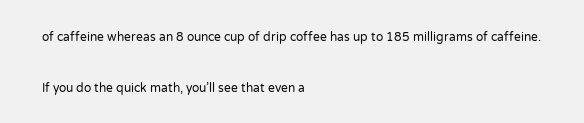of caffeine whereas an 8 ounce cup of drip coffee has up to 185 milligrams of caffeine.

If you do the quick math, you’ll see that even a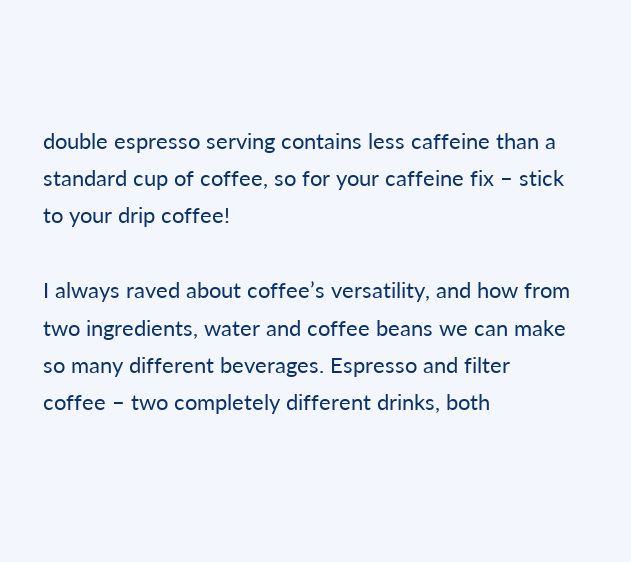double espresso serving contains less caffeine than a standard cup of coffee, so for your caffeine fix – stick to your drip coffee!

I always raved about coffee’s versatility, and how from two ingredients, water and coffee beans we can make so many different beverages. Espresso and filter coffee – two completely different drinks, both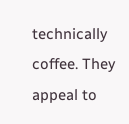technically coffee. They appeal to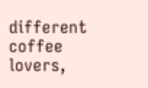different coffee lovers,